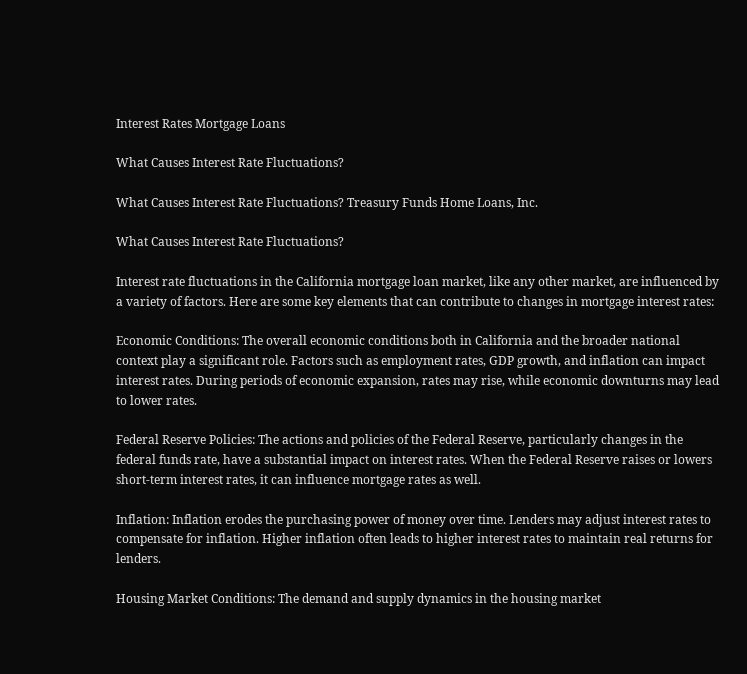Interest Rates Mortgage Loans

What Causes Interest Rate Fluctuations?

What Causes Interest Rate Fluctuations? Treasury Funds Home Loans, Inc.

What Causes Interest Rate Fluctuations?

Interest rate fluctuations in the California mortgage loan market, like any other market, are influenced by a variety of factors. Here are some key elements that can contribute to changes in mortgage interest rates:

Economic Conditions: The overall economic conditions both in California and the broader national context play a significant role. Factors such as employment rates, GDP growth, and inflation can impact interest rates. During periods of economic expansion, rates may rise, while economic downturns may lead to lower rates.

Federal Reserve Policies: The actions and policies of the Federal Reserve, particularly changes in the federal funds rate, have a substantial impact on interest rates. When the Federal Reserve raises or lowers short-term interest rates, it can influence mortgage rates as well.

Inflation: Inflation erodes the purchasing power of money over time. Lenders may adjust interest rates to compensate for inflation. Higher inflation often leads to higher interest rates to maintain real returns for lenders.

Housing Market Conditions: The demand and supply dynamics in the housing market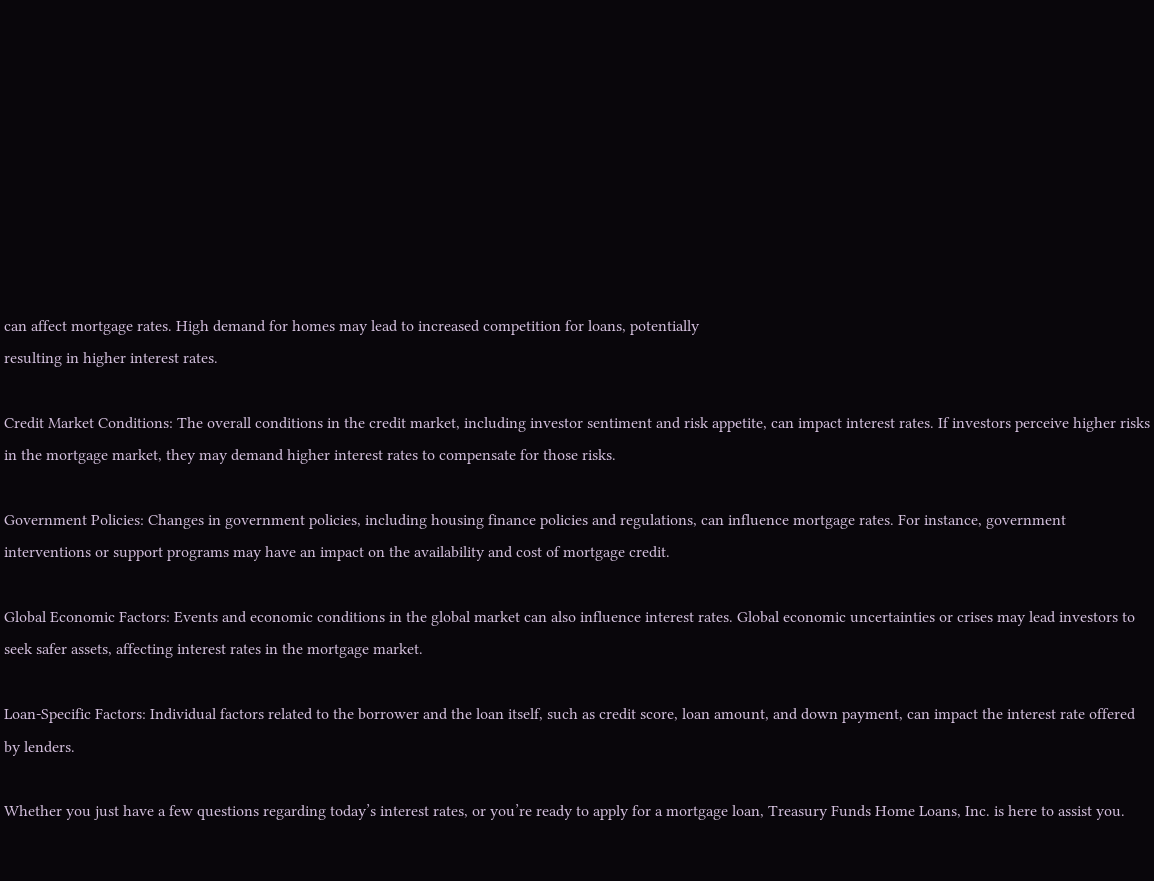can affect mortgage rates. High demand for homes may lead to increased competition for loans, potentially
resulting in higher interest rates.

Credit Market Conditions: The overall conditions in the credit market, including investor sentiment and risk appetite, can impact interest rates. If investors perceive higher risks in the mortgage market, they may demand higher interest rates to compensate for those risks.

Government Policies: Changes in government policies, including housing finance policies and regulations, can influence mortgage rates. For instance, government interventions or support programs may have an impact on the availability and cost of mortgage credit.

Global Economic Factors: Events and economic conditions in the global market can also influence interest rates. Global economic uncertainties or crises may lead investors to seek safer assets, affecting interest rates in the mortgage market.

Loan-Specific Factors: Individual factors related to the borrower and the loan itself, such as credit score, loan amount, and down payment, can impact the interest rate offered by lenders.

Whether you just have a few questions regarding today’s interest rates, or you’re ready to apply for a mortgage loan, Treasury Funds Home Loans, Inc. is here to assist you.